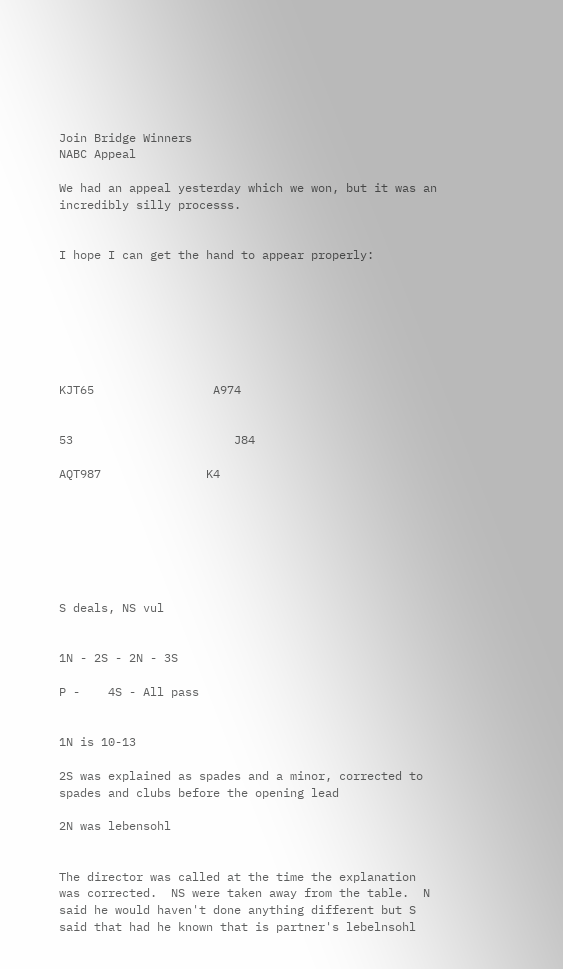Join Bridge Winners
NABC Appeal

We had an appeal yesterday which we won, but it was an incredibly silly processs.


I hope I can get the hand to appear properly:







KJT65                 A974


53                       J84

AQT987               K4







S deals, NS vul


1N - 2S - 2N - 3S

P -    4S - All pass


1N is 10-13

2S was explained as spades and a minor, corrected to spades and clubs before the opening lead

2N was lebensohl


The director was called at the time the explanation was corrected.  NS were taken away from the table.  N said he would haven't done anything different but S said that had he known that is partner's lebelnsohl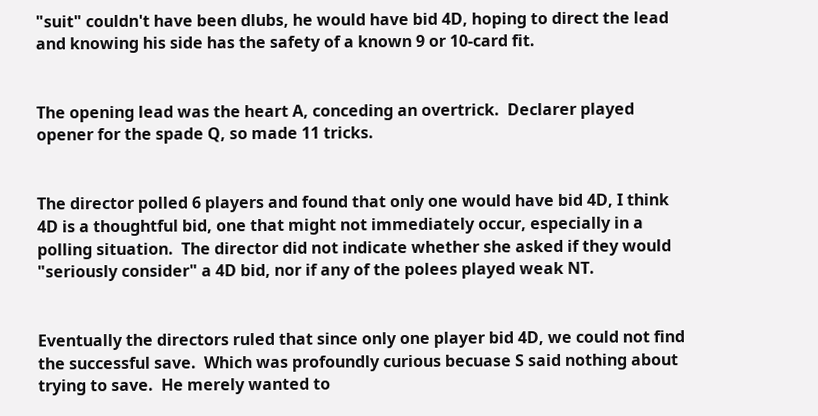"suit" couldn't have been dlubs, he would have bid 4D, hoping to direct the lead and knowing his side has the safety of a known 9 or 10-card fit.


The opening lead was the heart A, conceding an overtrick.  Declarer played opener for the spade Q, so made 11 tricks.


The director polled 6 players and found that only one would have bid 4D, I think 4D is a thoughtful bid, one that might not immediately occur, especially in a polling situation.  The director did not indicate whether she asked if they would "seriously consider" a 4D bid, nor if any of the polees played weak NT.


Eventually the directors ruled that since only one player bid 4D, we could not find the successful save.  Which was profoundly curious becuase S said nothing about trying to save.  He merely wanted to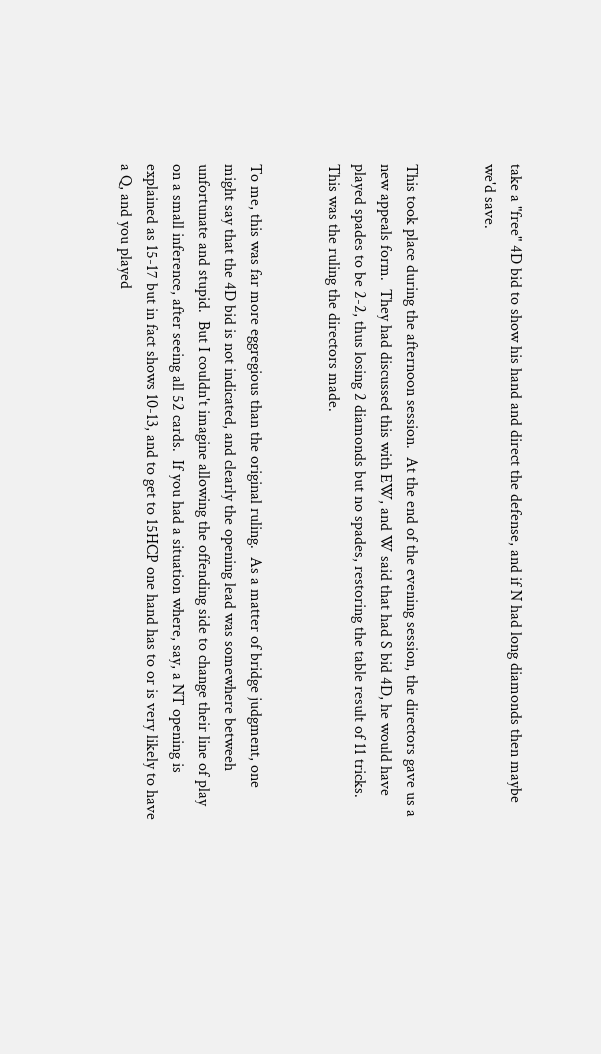take a "free" 4D bid to show his hand and direct the defense, and if N had long diamonds then maybe we'd save.


This took place during the afternoon session.  At the end of the evening session, the directors gave us a new appeals form.  They had discussed this with EW, and W said that had S bid 4D, he would have played spades to be 2-2, thus losing 2 diamonds but no spades, restoring the table result of 11 tricks.  This was the ruling the directors made.


To me, this was far more eggregious than the original ruling.  As a matter of bridge judgment, one might say that the 4D bid is not indicated, and clearly the opening lead was somewhere betweeh unfortunate and stupid.  But I couldn't imagine allowing the offending side to change their line of play on a small inference, after seeing all 52 cards.  If you had a situation where, say, a NT opening is explained as 15-17 but in fact shows 10-13, and to get to 15HCP one hand has to or is very likely to have a Q, and you played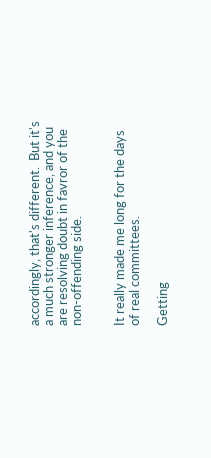accordingly, that's different.  But it's a much stronger inference, and you are resolving doubt in favror of the non-offending side.


It really made me long for the days of real committees.

Getting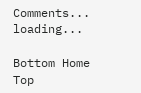Comments... loading...

Bottom Home Top